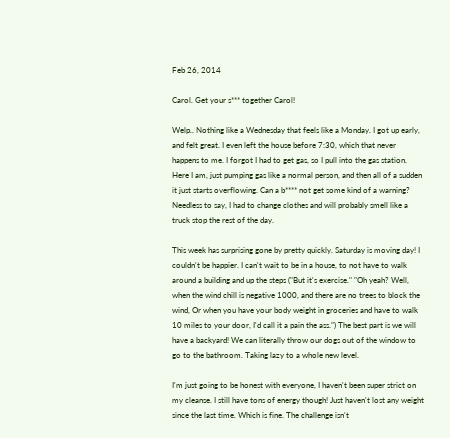Feb 26, 2014

Carol. Get your s*** together Carol!

Welp.. Nothing like a Wednesday that feels like a Monday. I got up early, and felt great. I even left the house before 7:30, which that never happens to me. I forgot I had to get gas, so I pull into the gas station. Here I am, just pumping gas like a normal person, and then all of a sudden it just starts overflowing. Can a b**** not get some kind of a warning? Needless to say, I had to change clothes and will probably smell like a truck stop the rest of the day.

This week has surprising gone by pretty quickly. Saturday is moving day! I couldn't be happier. I can't wait to be in a house, to not have to walk around a building and up the steps ("But it's exercise." "Oh yeah? Well, when the wind chill is negative 1000, and there are no trees to block the wind, Or when you have your body weight in groceries and have to walk 10 miles to your door, I'd call it a pain the ass.") The best part is we will have a backyard! We can literally throw our dogs out of the window to go to the bathroom. Taking lazy to a whole new level.

I'm just going to be honest with everyone, I haven't been super strict on my cleanse. I still have tons of energy though! Just haven't lost any weight since the last time. Which is fine. The challenge isn't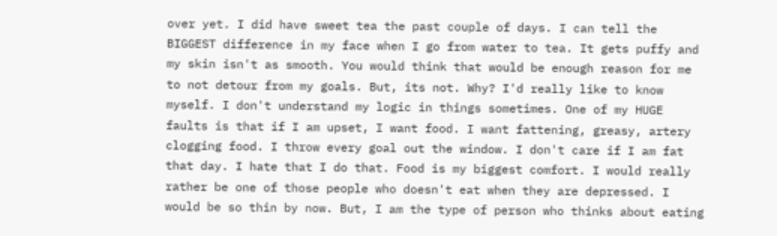over yet. I did have sweet tea the past couple of days. I can tell the BIGGEST difference in my face when I go from water to tea. It gets puffy and my skin isn't as smooth. You would think that would be enough reason for me to not detour from my goals. But, its not. Why? I'd really like to know myself. I don't understand my logic in things sometimes. One of my HUGE faults is that if I am upset, I want food. I want fattening, greasy, artery clogging food. I throw every goal out the window. I don't care if I am fat that day. I hate that I do that. Food is my biggest comfort. I would really rather be one of those people who doesn't eat when they are depressed. I would be so thin by now. But, I am the type of person who thinks about eating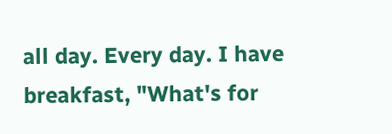all day. Every day. I have breakfast, "What's for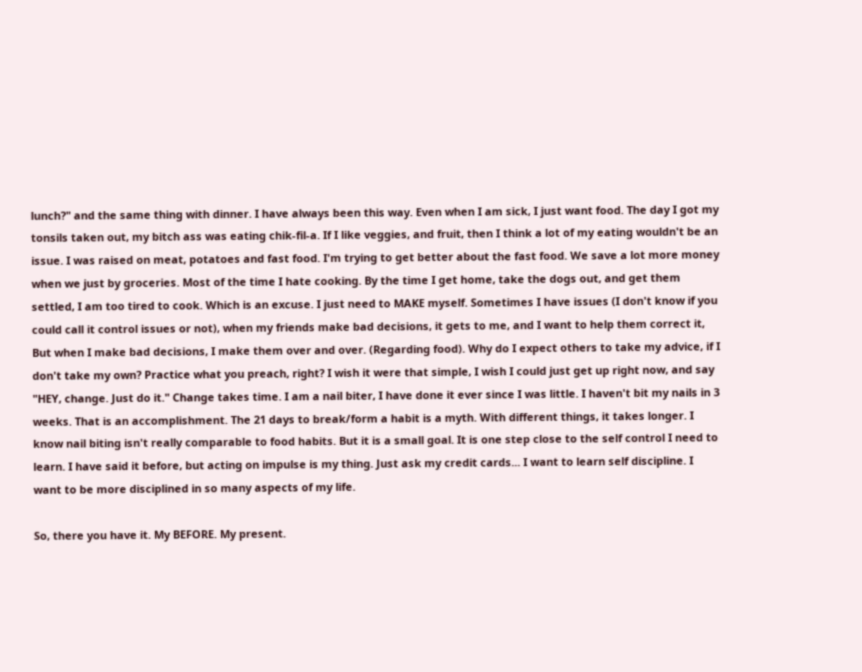lunch?" and the same thing with dinner. I have always been this way. Even when I am sick, I just want food. The day I got my tonsils taken out, my bitch ass was eating chik-fil-a. If I like veggies, and fruit, then I think a lot of my eating wouldn't be an issue. I was raised on meat, potatoes and fast food. I'm trying to get better about the fast food. We save a lot more money when we just by groceries. Most of the time I hate cooking. By the time I get home, take the dogs out, and get them settled, I am too tired to cook. Which is an excuse. I just need to MAKE myself. Sometimes I have issues (I don't know if you could call it control issues or not), when my friends make bad decisions, it gets to me, and I want to help them correct it, But when I make bad decisions, I make them over and over. (Regarding food). Why do I expect others to take my advice, if I don't take my own? Practice what you preach, right? I wish it were that simple, I wish I could just get up right now, and say "HEY, change. Just do it." Change takes time. I am a nail biter, I have done it ever since I was little. I haven't bit my nails in 3 weeks. That is an accomplishment. The 21 days to break/form a habit is a myth. With different things, it takes longer. I know nail biting isn't really comparable to food habits. But it is a small goal. It is one step close to the self control I need to learn. I have said it before, but acting on impulse is my thing. Just ask my credit cards... I want to learn self discipline. I want to be more disciplined in so many aspects of my life.

So, there you have it. My BEFORE. My present.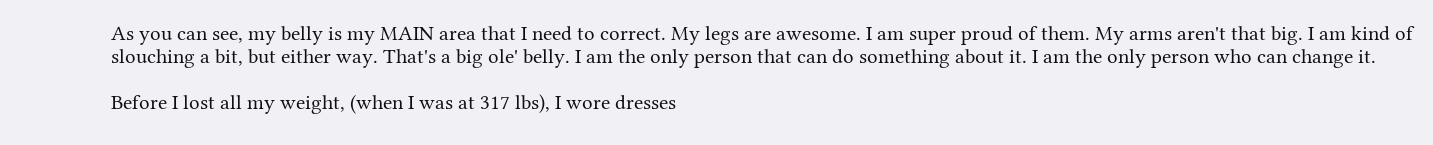As you can see, my belly is my MAIN area that I need to correct. My legs are awesome. I am super proud of them. My arms aren't that big. I am kind of slouching a bit, but either way. That's a big ole' belly. I am the only person that can do something about it. I am the only person who can change it.

Before I lost all my weight, (when I was at 317 lbs), I wore dresses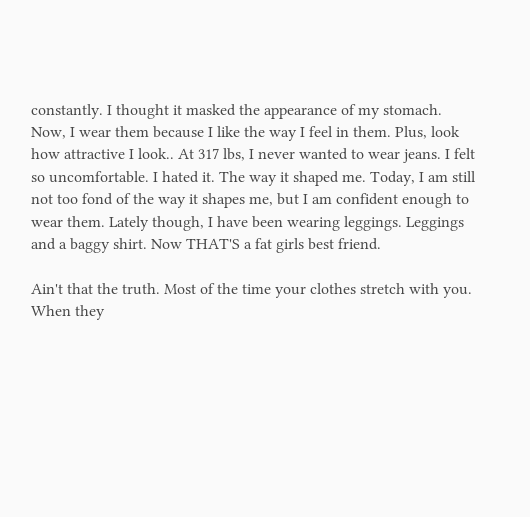constantly. I thought it masked the appearance of my stomach. Now, I wear them because I like the way I feel in them. Plus, look how attractive I look.. At 317 lbs, I never wanted to wear jeans. I felt so uncomfortable. I hated it. The way it shaped me. Today, I am still not too fond of the way it shapes me, but I am confident enough to wear them. Lately though, I have been wearing leggings. Leggings and a baggy shirt. Now THAT'S a fat girls best friend.

Ain't that the truth. Most of the time your clothes stretch with you. When they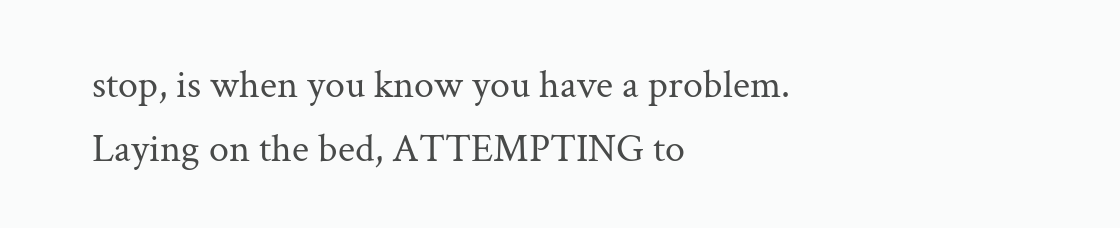stop, is when you know you have a problem. Laying on the bed, ATTEMPTING to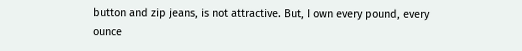button and zip jeans, is not attractive. But, I own every pound, every ounce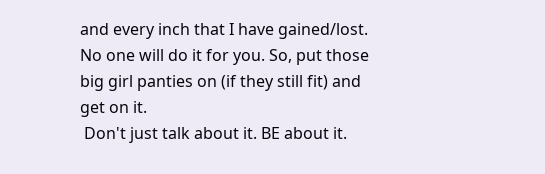and every inch that I have gained/lost. No one will do it for you. So, put those big girl panties on (if they still fit) and get on it.
 Don't just talk about it. BE about it.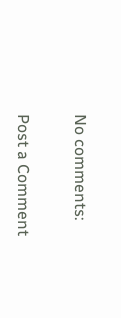No comments:

Post a Comment